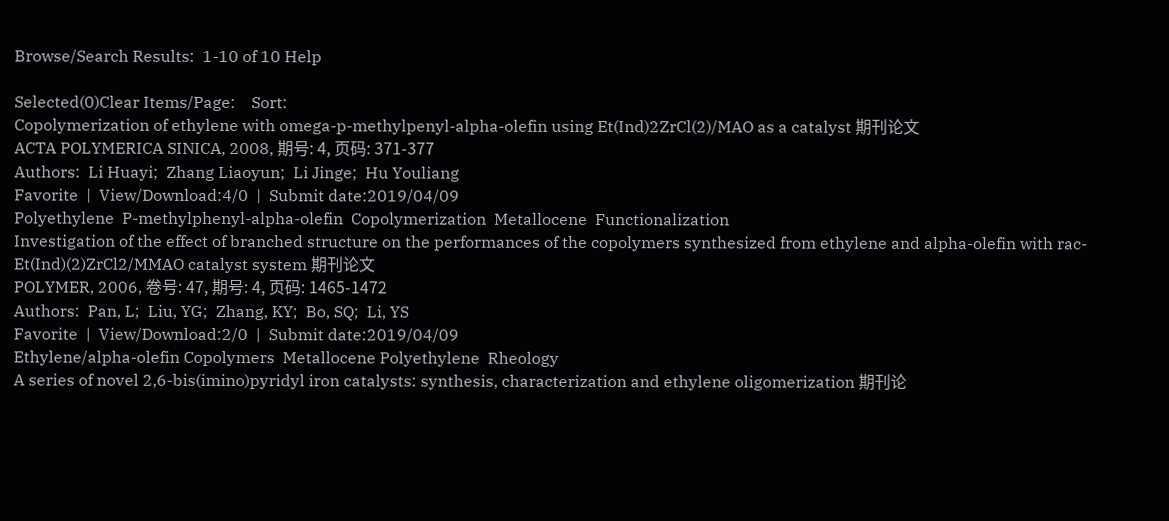Browse/Search Results:  1-10 of 10 Help

Selected(0)Clear Items/Page:    Sort:
Copolymerization of ethylene with omega-p-methylpenyl-alpha-olefin using Et(Ind)2ZrCl(2)/MAO as a catalyst 期刊论文
ACTA POLYMERICA SINICA, 2008, 期号: 4, 页码: 371-377
Authors:  Li Huayi;  Zhang Liaoyun;  Li Jinge;  Hu Youliang
Favorite  |  View/Download:4/0  |  Submit date:2019/04/09
Polyethylene  P-methylphenyl-alpha-olefin  Copolymerization  Metallocene  Functionalization
Investigation of the effect of branched structure on the performances of the copolymers synthesized from ethylene and alpha-olefin with rac-Et(Ind)(2)ZrCl2/MMAO catalyst system 期刊论文
POLYMER, 2006, 卷号: 47, 期号: 4, 页码: 1465-1472
Authors:  Pan, L;  Liu, YG;  Zhang, KY;  Bo, SQ;  Li, YS
Favorite  |  View/Download:2/0  |  Submit date:2019/04/09
Ethylene/alpha-olefin Copolymers  Metallocene Polyethylene  Rheology
A series of novel 2,6-bis(imino)pyridyl iron catalysts: synthesis, characterization and ethylene oligomerization 期刊论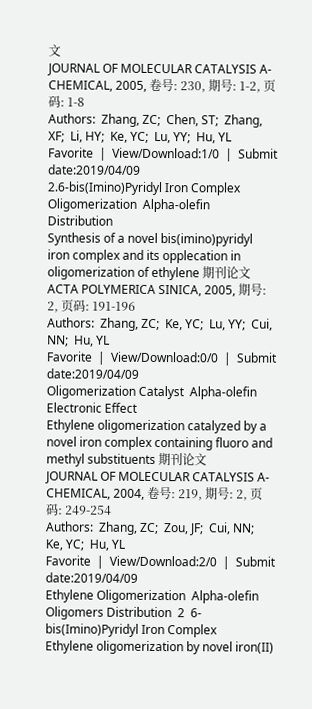文
JOURNAL OF MOLECULAR CATALYSIS A-CHEMICAL, 2005, 卷号: 230, 期号: 1-2, 页码: 1-8
Authors:  Zhang, ZC;  Chen, ST;  Zhang, XF;  Li, HY;  Ke, YC;  Lu, YY;  Hu, YL
Favorite  |  View/Download:1/0  |  Submit date:2019/04/09
2.6-bis(Imino)Pyridyl Iron Complex  Oligomerization  Alpha-olefin  Distribution
Synthesis of a novel bis(imino)pyridyl iron complex and its opplecation in oligomerization of ethylene 期刊论文
ACTA POLYMERICA SINICA, 2005, 期号: 2, 页码: 191-196
Authors:  Zhang, ZC;  Ke, YC;  Lu, YY;  Cui, NN;  Hu, YL
Favorite  |  View/Download:0/0  |  Submit date:2019/04/09
Oligomerization Catalyst  Alpha-olefin  Electronic Effect
Ethylene oligomerization catalyzed by a novel iron complex containing fluoro and methyl substituents 期刊论文
JOURNAL OF MOLECULAR CATALYSIS A-CHEMICAL, 2004, 卷号: 219, 期号: 2, 页码: 249-254
Authors:  Zhang, ZC;  Zou, JF;  Cui, NN;  Ke, YC;  Hu, YL
Favorite  |  View/Download:2/0  |  Submit date:2019/04/09
Ethylene Oligomerization  Alpha-olefin  Oligomers Distribution  2  6-bis(Imino)Pyridyl Iron Complex
Ethylene oligomerization by novel iron(II)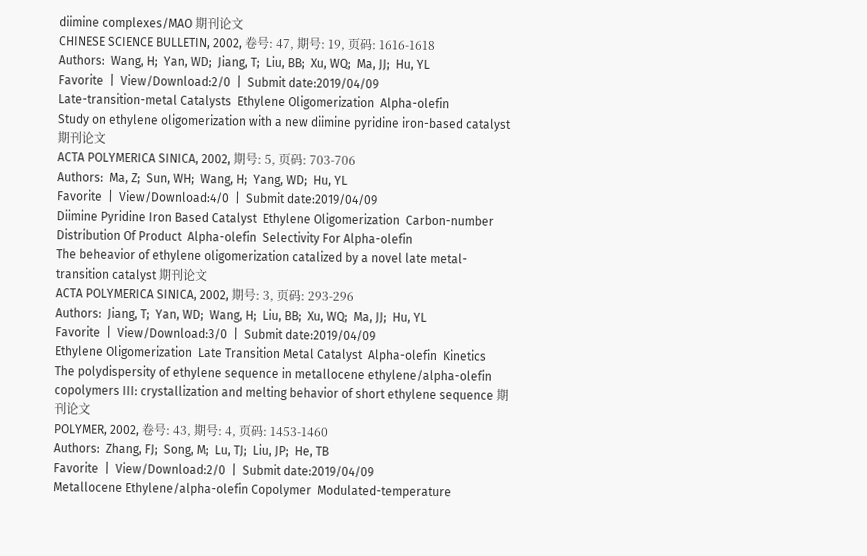diimine complexes/MAO 期刊论文
CHINESE SCIENCE BULLETIN, 2002, 卷号: 47, 期号: 19, 页码: 1616-1618
Authors:  Wang, H;  Yan, WD;  Jiang, T;  Liu, BB;  Xu, WQ;  Ma, JJ;  Hu, YL
Favorite  |  View/Download:2/0  |  Submit date:2019/04/09
Late-transition-metal Catalysts  Ethylene Oligomerization  Alpha-olefin
Study on ethylene oligomerization with a new diimine pyridine iron-based catalyst 期刊论文
ACTA POLYMERICA SINICA, 2002, 期号: 5, 页码: 703-706
Authors:  Ma, Z;  Sun, WH;  Wang, H;  Yang, WD;  Hu, YL
Favorite  |  View/Download:4/0  |  Submit date:2019/04/09
Diimine Pyridine Iron Based Catalyst  Ethylene Oligomerization  Carbon-number Distribution Of Product  Alpha-olefin  Selectivity For Alpha-olefin
The beheavior of ethylene oligomerization catalized by a novel late metal-transition catalyst 期刊论文
ACTA POLYMERICA SINICA, 2002, 期号: 3, 页码: 293-296
Authors:  Jiang, T;  Yan, WD;  Wang, H;  Liu, BB;  Xu, WQ;  Ma, JJ;  Hu, YL
Favorite  |  View/Download:3/0  |  Submit date:2019/04/09
Ethylene Oligomerization  Late Transition Metal Catalyst  Alpha-olefin  Kinetics
The polydispersity of ethylene sequence in metallocene ethylene/alpha-olefin copolymers III: crystallization and melting behavior of short ethylene sequence 期刊论文
POLYMER, 2002, 卷号: 43, 期号: 4, 页码: 1453-1460
Authors:  Zhang, FJ;  Song, M;  Lu, TJ;  Liu, JP;  He, TB
Favorite  |  View/Download:2/0  |  Submit date:2019/04/09
Metallocene Ethylene/alpha-olefin Copolymer  Modulated-temperature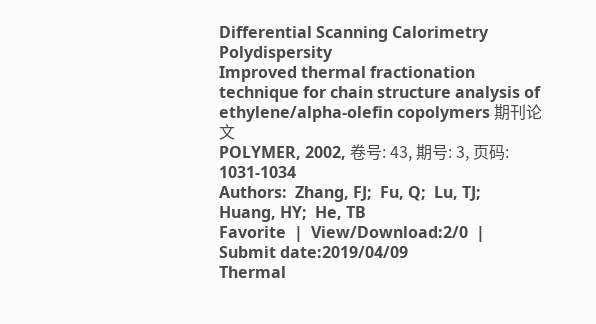Differential Scanning Calorimetry  Polydispersity
Improved thermal fractionation technique for chain structure analysis of ethylene/alpha-olefin copolymers 期刊论文
POLYMER, 2002, 卷号: 43, 期号: 3, 页码: 1031-1034
Authors:  Zhang, FJ;  Fu, Q;  Lu, TJ;  Huang, HY;  He, TB
Favorite  |  View/Download:2/0  |  Submit date:2019/04/09
Thermal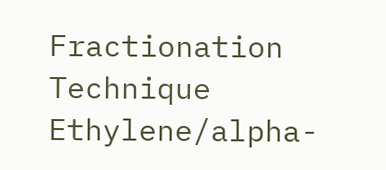Fractionation Technique  Ethylene/alpha-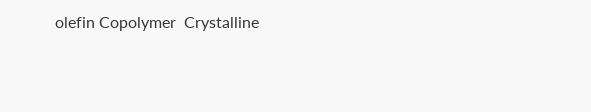olefin Copolymer  Crystalline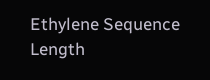Ethylene Sequence Length